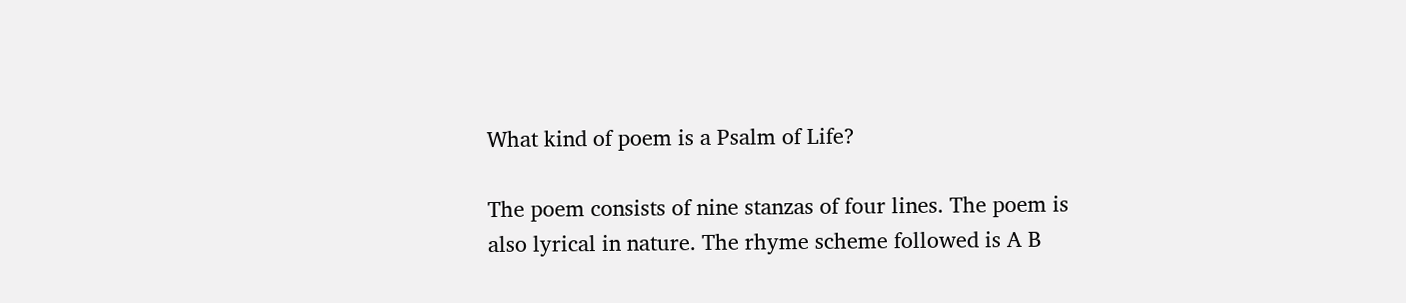What kind of poem is a Psalm of Life?

The poem consists of nine stanzas of four lines. The poem is also lyrical in nature. The rhyme scheme followed is A B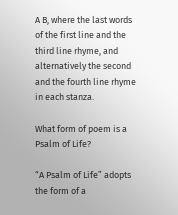A B, where the last words of the first line and the third line rhyme, and alternatively the second and the fourth line rhyme in each stanza.

What form of poem is a Psalm of Life?

“A Psalm of Life” adopts the form of a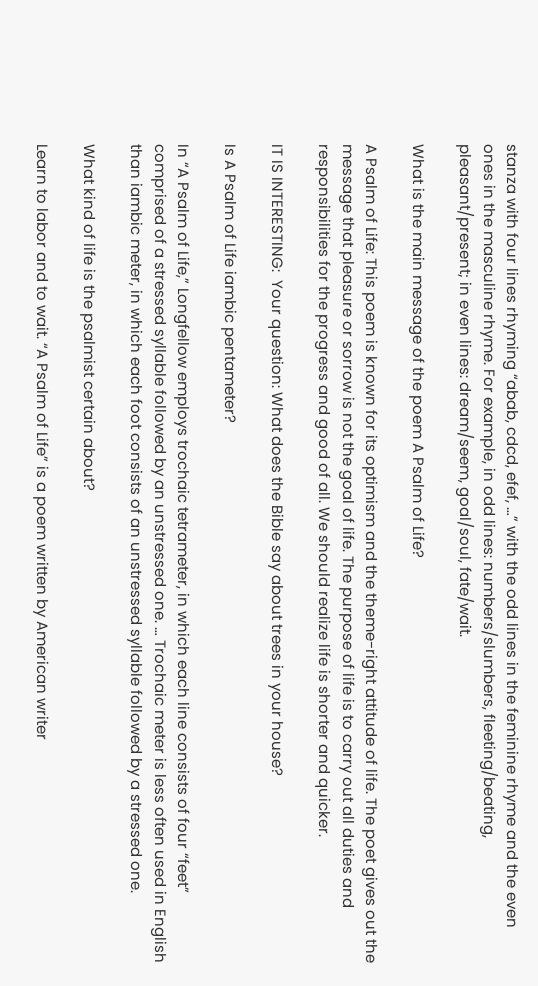stanza with four lines rhyming “abab, cdcd, efef, …” with the odd lines in the feminine rhyme and the even ones in the masculine rhyme. For example, in odd lines: numbers/slumbers, fleeting/beating, pleasant/present; in even lines: dream/seem, goal/soul, fate/wait.

What is the main message of the poem A Psalm of Life?

A Psalm of Life: This poem is known for its optimism and the theme-right attitude of life. The poet gives out the message that pleasure or sorrow is not the goal of life. The purpose of life is to carry out all duties and responsibilities for the progress and good of all. We should realize life is shorter and quicker.

IT IS INTERESTING:  Your question: What does the Bible say about trees in your house?

Is A Psalm of Life iambic pentameter?

In “A Psalm of Life,” Longfellow employs trochaic tetrameter, in which each line consists of four “feet” comprised of a stressed syllable followed by an unstressed one. … Trochaic meter is less often used in English than iambic meter, in which each foot consists of an unstressed syllable followed by a stressed one.

What kind of life is the psalmist certain about?

Learn to labor and to wait. “A Psalm of Life” is a poem written by American writer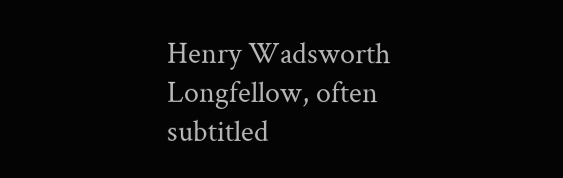Henry Wadsworth Longfellow, often subtitled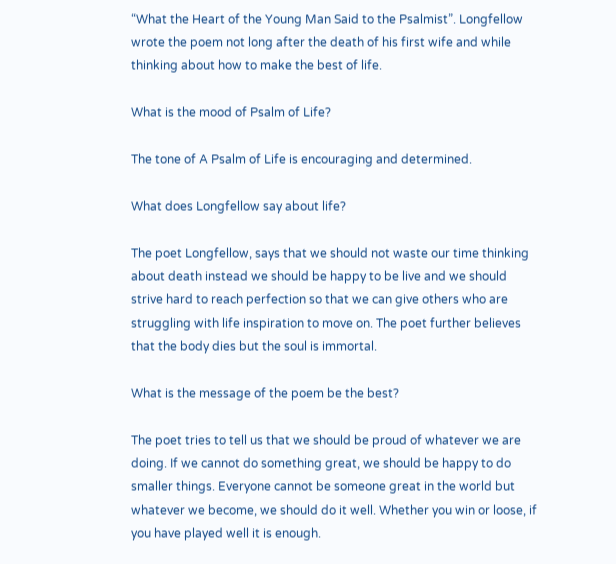“What the Heart of the Young Man Said to the Psalmist”. Longfellow wrote the poem not long after the death of his first wife and while thinking about how to make the best of life.

What is the mood of Psalm of Life?

The tone of A Psalm of Life is encouraging and determined.

What does Longfellow say about life?

The poet Longfellow, says that we should not waste our time thinking about death instead we should be happy to be live and we should strive hard to reach perfection so that we can give others who are struggling with life inspiration to move on. The poet further believes that the body dies but the soul is immortal.

What is the message of the poem be the best?

The poet tries to tell us that we should be proud of whatever we are doing. If we cannot do something great, we should be happy to do smaller things. Everyone cannot be someone great in the world but whatever we become, we should do it well. Whether you win or loose, if you have played well it is enough.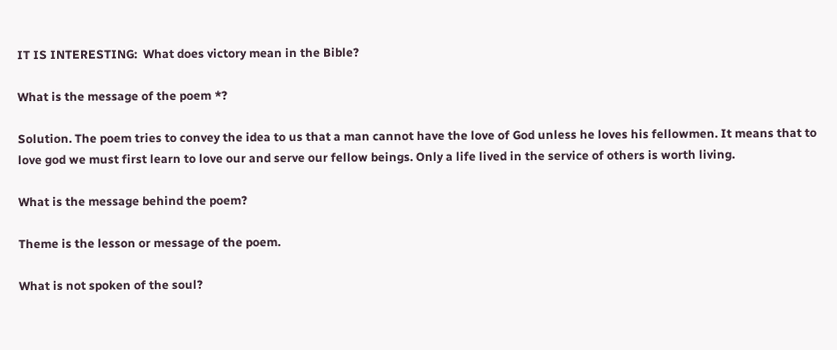IT IS INTERESTING:  What does victory mean in the Bible?

What is the message of the poem *?

Solution. The poem tries to convey the idea to us that a man cannot have the love of God unless he loves his fellowmen. It means that to love god we must first learn to love our and serve our fellow beings. Only a life lived in the service of others is worth living.

What is the message behind the poem?

Theme is the lesson or message of the poem.

What is not spoken of the soul?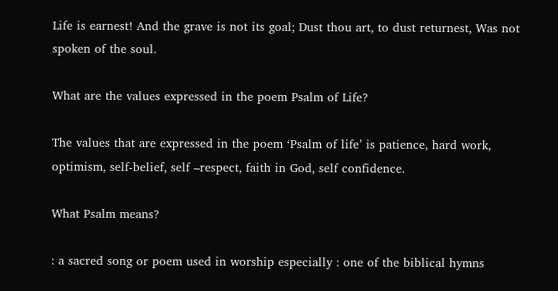Life is earnest! And the grave is not its goal; Dust thou art, to dust returnest, Was not spoken of the soul.

What are the values expressed in the poem Psalm of Life?

The values that are expressed in the poem ‘Psalm of life’ is patience, hard work, optimism, self-belief, self –respect, faith in God, self confidence.

What Psalm means?

: a sacred song or poem used in worship especially : one of the biblical hymns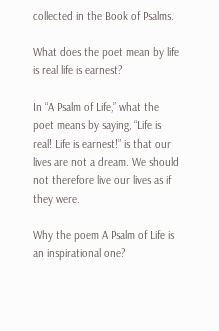collected in the Book of Psalms.

What does the poet mean by life is real life is earnest?

In “A Psalm of Life,” what the poet means by saying, “Life is real! Life is earnest!” is that our lives are not a dream. We should not therefore live our lives as if they were.

Why the poem A Psalm of Life is an inspirational one?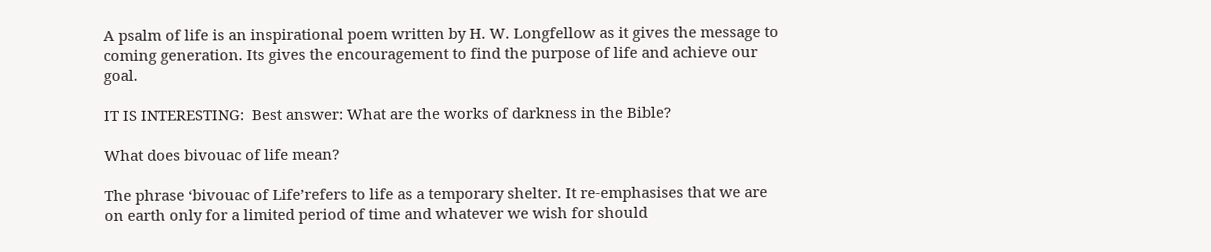A psalm of life is an inspirational poem written by H. W. Longfellow as it gives the message to coming generation. Its gives the encouragement to find the purpose of life and achieve our goal.

IT IS INTERESTING:  Best answer: What are the works of darkness in the Bible?

What does bivouac of life mean?

The phrase ‘bivouac of Life’refers to life as a temporary shelter. It re-emphasises that we are on earth only for a limited period of time and whatever we wish for should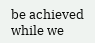be achieved while we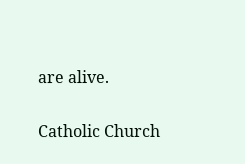are alive.

Catholic Church